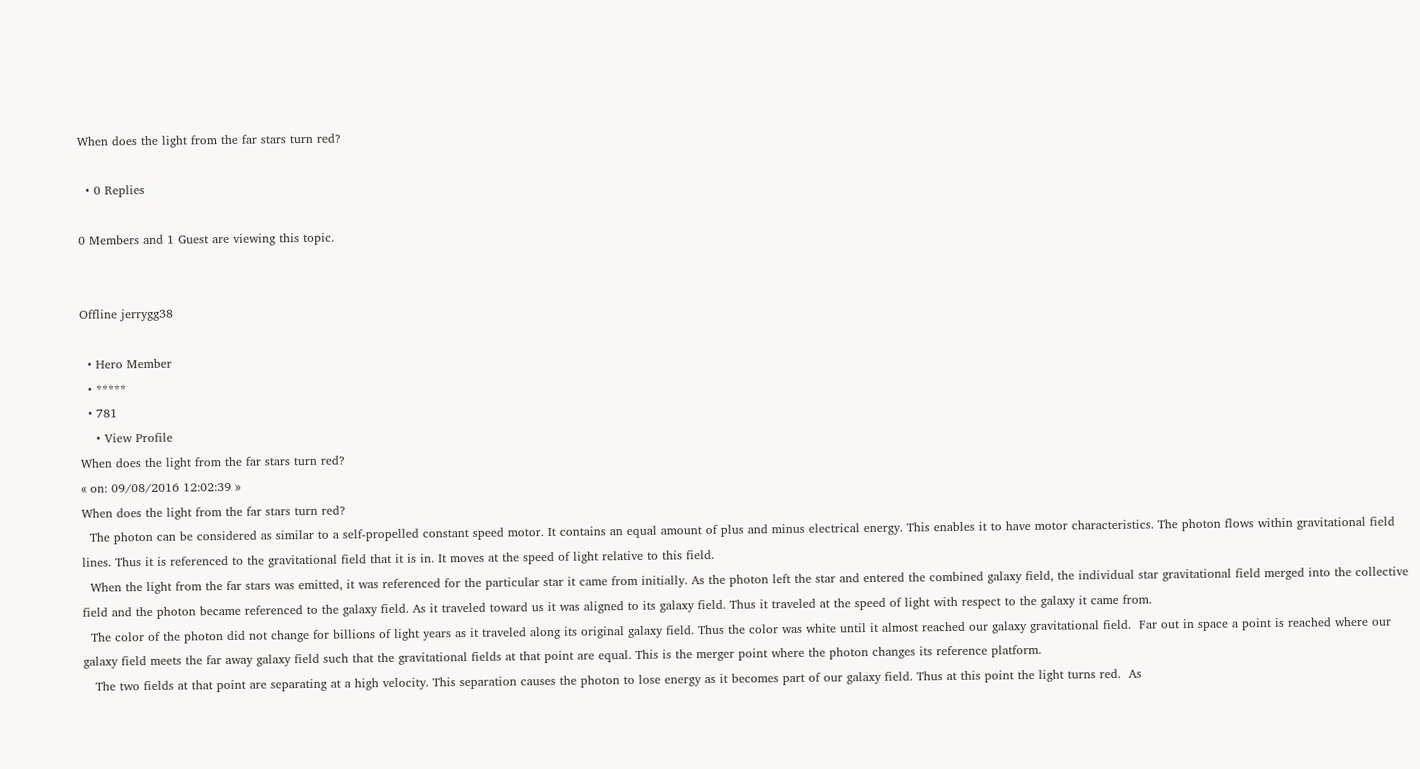When does the light from the far stars turn red?

  • 0 Replies

0 Members and 1 Guest are viewing this topic.


Offline jerrygg38

  • Hero Member
  • *****
  • 781
    • View Profile
When does the light from the far stars turn red?
« on: 09/08/2016 12:02:39 »
When does the light from the far stars turn red?
  The photon can be considered as similar to a self-propelled constant speed motor. It contains an equal amount of plus and minus electrical energy. This enables it to have motor characteristics. The photon flows within gravitational field lines. Thus it is referenced to the gravitational field that it is in. It moves at the speed of light relative to this field.
  When the light from the far stars was emitted, it was referenced for the particular star it came from initially. As the photon left the star and entered the combined galaxy field, the individual star gravitational field merged into the collective field and the photon became referenced to the galaxy field. As it traveled toward us it was aligned to its galaxy field. Thus it traveled at the speed of light with respect to the galaxy it came from.
  The color of the photon did not change for billions of light years as it traveled along its original galaxy field. Thus the color was white until it almost reached our galaxy gravitational field.  Far out in space a point is reached where our galaxy field meets the far away galaxy field such that the gravitational fields at that point are equal. This is the merger point where the photon changes its reference platform.
   The two fields at that point are separating at a high velocity. This separation causes the photon to lose energy as it becomes part of our galaxy field. Thus at this point the light turns red.  As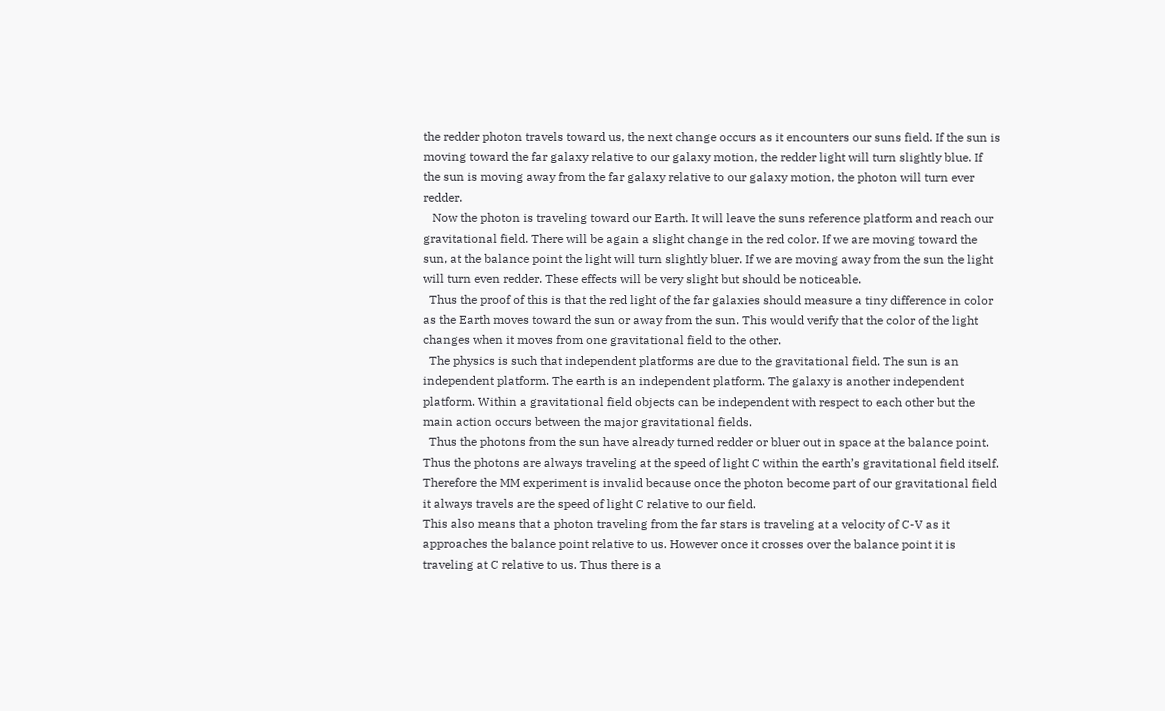the redder photon travels toward us, the next change occurs as it encounters our suns field. If the sun is moving toward the far galaxy relative to our galaxy motion, the redder light will turn slightly blue. If the sun is moving away from the far galaxy relative to our galaxy motion, the photon will turn ever redder.
   Now the photon is traveling toward our Earth. It will leave the suns reference platform and reach our gravitational field. There will be again a slight change in the red color. If we are moving toward the sun, at the balance point the light will turn slightly bluer. If we are moving away from the sun the light will turn even redder. These effects will be very slight but should be noticeable.
  Thus the proof of this is that the red light of the far galaxies should measure a tiny difference in color as the Earth moves toward the sun or away from the sun. This would verify that the color of the light changes when it moves from one gravitational field to the other.
  The physics is such that independent platforms are due to the gravitational field. The sun is an independent platform. The earth is an independent platform. The galaxy is another independent platform. Within a gravitational field objects can be independent with respect to each other but the main action occurs between the major gravitational fields.
  Thus the photons from the sun have already turned redder or bluer out in space at the balance point. Thus the photons are always traveling at the speed of light C within the earth’s gravitational field itself. Therefore the MM experiment is invalid because once the photon become part of our gravitational field it always travels are the speed of light C relative to our field.
This also means that a photon traveling from the far stars is traveling at a velocity of C-V as it approaches the balance point relative to us. However once it crosses over the balance point it is traveling at C relative to us. Thus there is a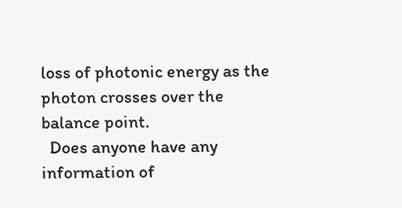loss of photonic energy as the photon crosses over the balance point.
  Does anyone have any information of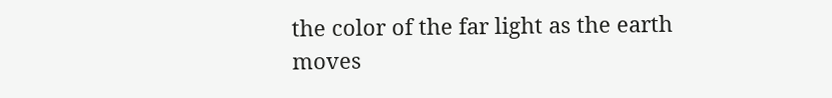the color of the far light as the earth moves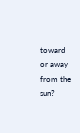toward or away from the sun?